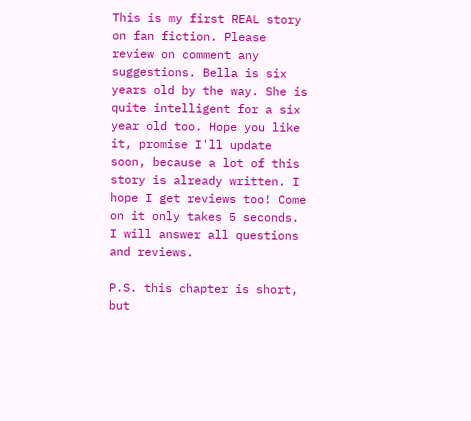This is my first REAL story on fan fiction. Please review on comment any suggestions. Bella is six years old by the way. She is quite intelligent for a six year old too. Hope you like it, promise I'll update soon, because a lot of this story is already written. I hope I get reviews too! Come on it only takes 5 seconds. I will answer all questions and reviews.

P.S. this chapter is short, but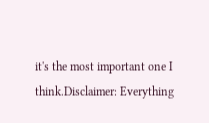it's the most important one I think.Disclaimer: Everything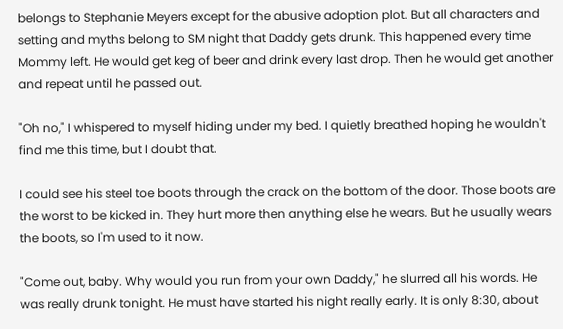belongs to Stephanie Meyers except for the abusive adoption plot. But all characters and setting and myths belong to SM night that Daddy gets drunk. This happened every time Mommy left. He would get keg of beer and drink every last drop. Then he would get another and repeat until he passed out.

"Oh no," I whispered to myself hiding under my bed. I quietly breathed hoping he wouldn't find me this time, but I doubt that.

I could see his steel toe boots through the crack on the bottom of the door. Those boots are the worst to be kicked in. They hurt more then anything else he wears. But he usually wears the boots, so I'm used to it now.

"Come out, baby. Why would you run from your own Daddy," he slurred all his words. He was really drunk tonight. He must have started his night really early. It is only 8:30, about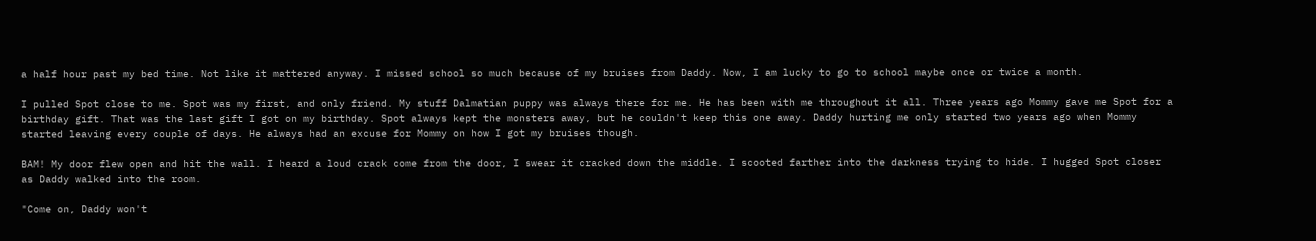a half hour past my bed time. Not like it mattered anyway. I missed school so much because of my bruises from Daddy. Now, I am lucky to go to school maybe once or twice a month.

I pulled Spot close to me. Spot was my first, and only friend. My stuff Dalmatian puppy was always there for me. He has been with me throughout it all. Three years ago Mommy gave me Spot for a birthday gift. That was the last gift I got on my birthday. Spot always kept the monsters away, but he couldn't keep this one away. Daddy hurting me only started two years ago when Mommy started leaving every couple of days. He always had an excuse for Mommy on how I got my bruises though.

BAM! My door flew open and hit the wall. I heard a loud crack come from the door, I swear it cracked down the middle. I scooted farther into the darkness trying to hide. I hugged Spot closer as Daddy walked into the room.

"Come on, Daddy won't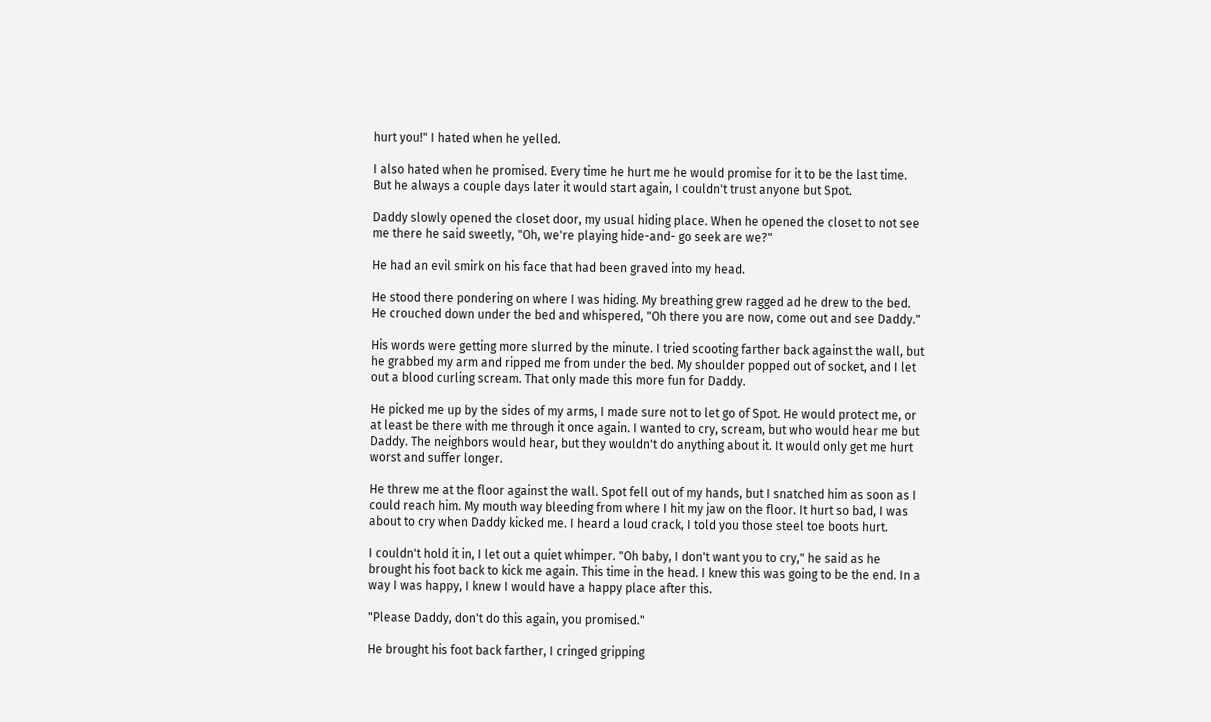hurt you!" I hated when he yelled.

I also hated when he promised. Every time he hurt me he would promise for it to be the last time. But he always a couple days later it would start again, I couldn't trust anyone but Spot.

Daddy slowly opened the closet door, my usual hiding place. When he opened the closet to not see me there he said sweetly, "Oh, we're playing hide-and- go seek are we?"

He had an evil smirk on his face that had been graved into my head.

He stood there pondering on where I was hiding. My breathing grew ragged ad he drew to the bed. He crouched down under the bed and whispered, "Oh there you are now, come out and see Daddy."

His words were getting more slurred by the minute. I tried scooting farther back against the wall, but he grabbed my arm and ripped me from under the bed. My shoulder popped out of socket, and I let out a blood curling scream. That only made this more fun for Daddy.

He picked me up by the sides of my arms, I made sure not to let go of Spot. He would protect me, or at least be there with me through it once again. I wanted to cry, scream, but who would hear me but Daddy. The neighbors would hear, but they wouldn't do anything about it. It would only get me hurt worst and suffer longer.

He threw me at the floor against the wall. Spot fell out of my hands, but I snatched him as soon as I could reach him. My mouth way bleeding from where I hit my jaw on the floor. It hurt so bad, I was about to cry when Daddy kicked me. I heard a loud crack, I told you those steel toe boots hurt.

I couldn't hold it in, I let out a quiet whimper. "Oh baby, I don't want you to cry," he said as he brought his foot back to kick me again. This time in the head. I knew this was going to be the end. In a way I was happy, I knew I would have a happy place after this.

"Please Daddy, don't do this again, you promised."

He brought his foot back farther, I cringed gripping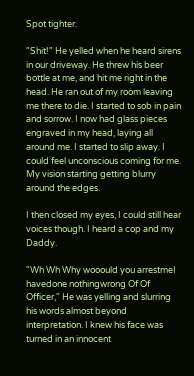Spot tighter.

"Shit!" He yelled when he heard sirens in our driveway. He threw his beer bottle at me, and hit me right in the head. He ran out of my room leaving me there to die. I started to sob in pain and sorrow. I now had glass pieces engraved in my head, laying all around me. I started to slip away. I could feel unconscious coming for me. My vision starting getting blurry around the edges.

I then closed my eyes, I could still hear voices though. I heard a cop and my Daddy.

"Wh Wh Why wooould you arrestmeI havedone nothingwrong Of Of Officer," He was yelling and slurring his words almost beyond interpretation. I knew his face was turned in an innocent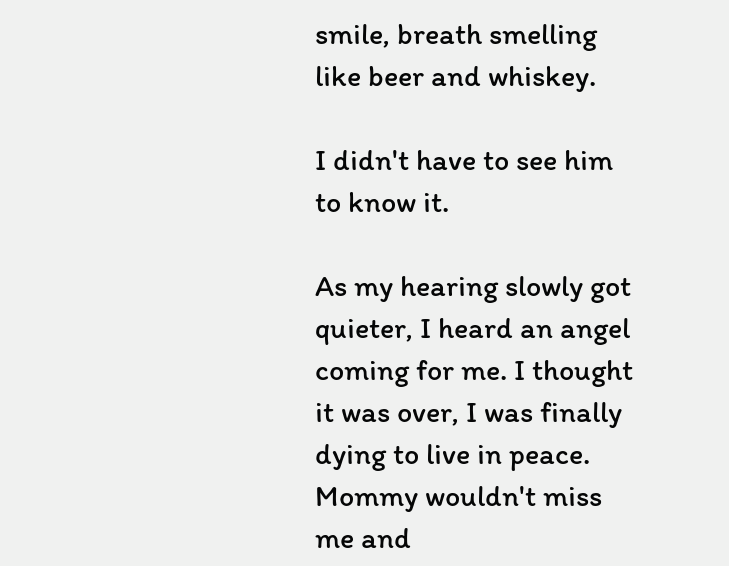smile, breath smelling like beer and whiskey.

I didn't have to see him to know it.

As my hearing slowly got quieter, I heard an angel coming for me. I thought it was over, I was finally dying to live in peace. Mommy wouldn't miss me and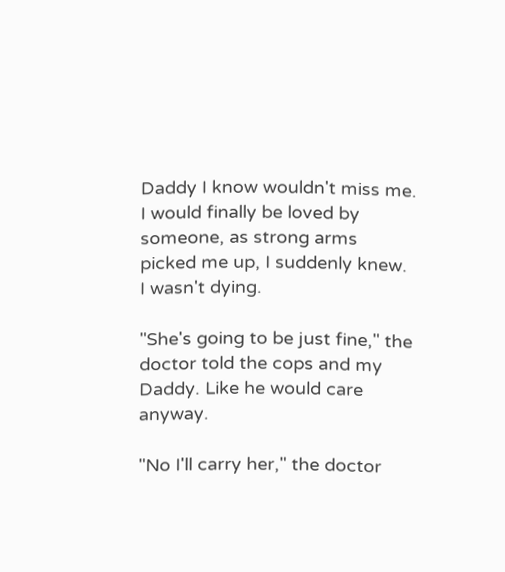Daddy I know wouldn't miss me. I would finally be loved by someone, as strong arms picked me up, I suddenly knew. I wasn't dying.

"She's going to be just fine," the doctor told the cops and my Daddy. Like he would care anyway.

"No I'll carry her," the doctor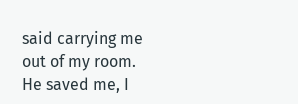said carrying me out of my room. He saved me, I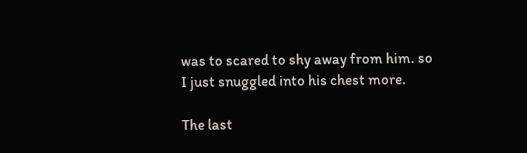was to scared to shy away from him. so I just snuggled into his chest more.

The last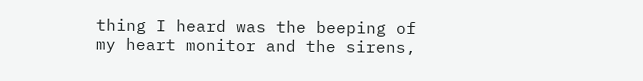thing I heard was the beeping of my heart monitor and the sirens,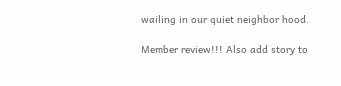wailing in our quiet neighbor hood.

Member review!!! Also add story to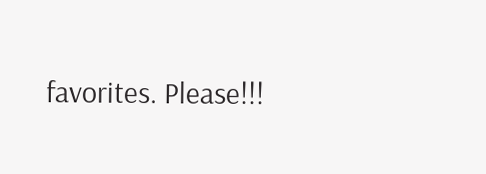favorites. Please!!!